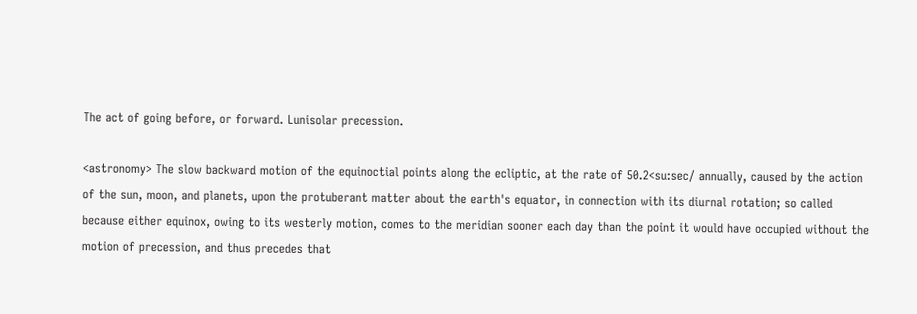The act of going before, or forward. Lunisolar precession.

<astronomy> The slow backward motion of the equinoctial points along the ecliptic, at the rate of 50.2<su:sec/ annually, caused by the action of the sun, moon, and planets, upon the protuberant matter about the earth's equator, in connection with its diurnal rotation; so called because either equinox, owing to its westerly motion, comes to the meridian sooner each day than the point it would have occupied without the motion of precession, and thus precedes that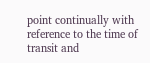point continually with reference to the time of transit and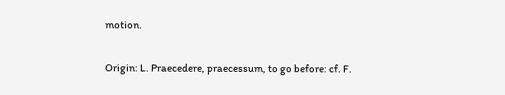motion.

Origin: L. Praecedere, praecessum, to go before: cf. F.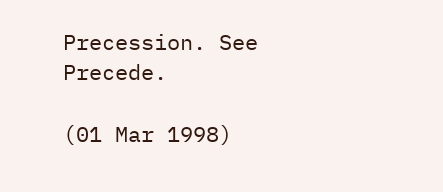Precession. See Precede.

(01 Mar 1998)